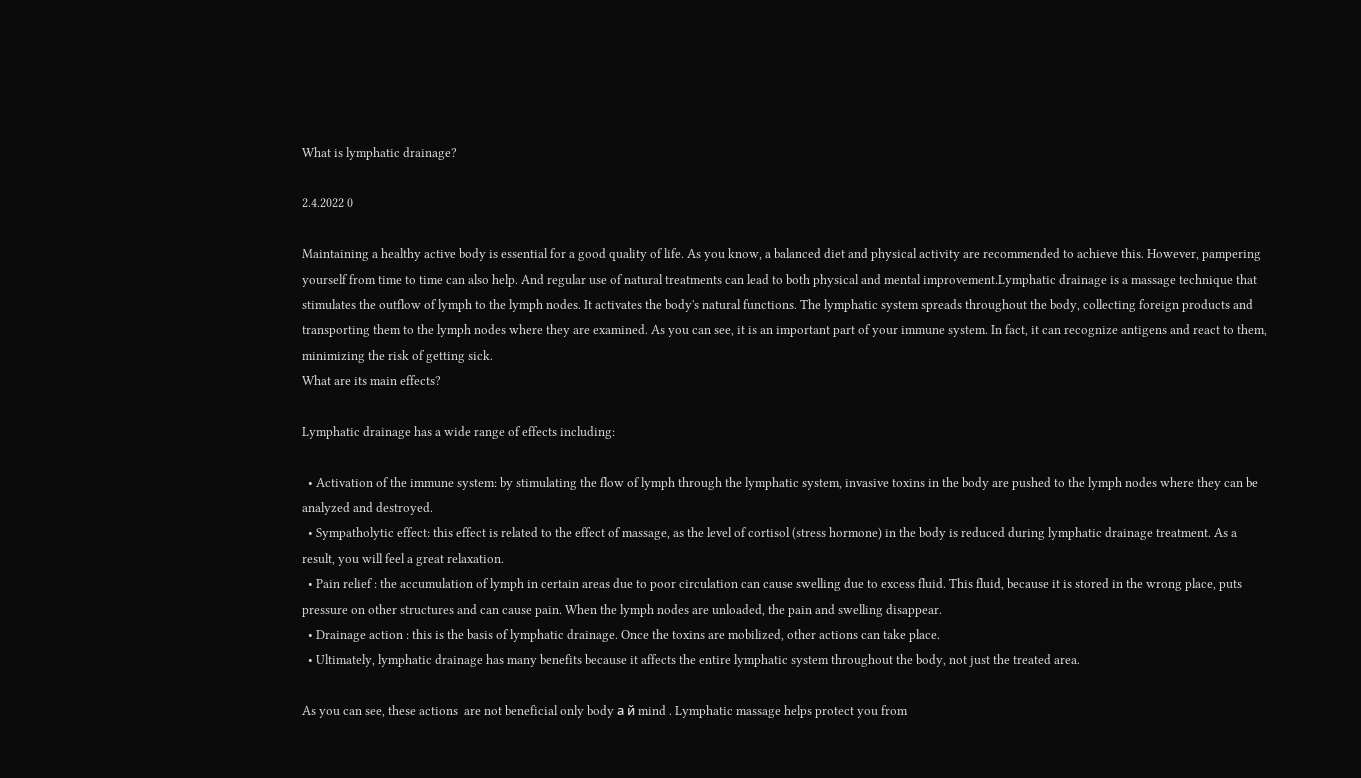What is lymphatic drainage?

2.4.2022 0

Maintaining a healthy active body is essential for a good quality of life. As you know, a balanced diet and physical activity are recommended to achieve this. However, pampering yourself from time to time can also help. And regular use of natural treatments can lead to both physical and mental improvement.Lymphatic drainage is a massage technique that stimulates the outflow of lymph to the lymph nodes. It activates the body's natural functions. The lymphatic system spreads throughout the body, collecting foreign products and transporting them to the lymph nodes where they are examined. As you can see, it is an important part of your immune system. In fact, it can recognize antigens and react to them, minimizing the risk of getting sick.
What are its main effects?

Lymphatic drainage has a wide range of effects including:

  • Activation of the immune system: by stimulating the flow of lymph through the lymphatic system, invasive toxins in the body are pushed to the lymph nodes where they can be analyzed and destroyed.
  • Sympatholytic effect: this effect is related to the effect of massage, as the level of cortisol (stress hormone) in the body is reduced during lymphatic drainage treatment. As a result, you will feel a great relaxation.
  • Pain relief : the accumulation of lymph in certain areas due to poor circulation can cause swelling due to excess fluid. This fluid, because it is stored in the wrong place, puts pressure on other structures and can cause pain. When the lymph nodes are unloaded, the pain and swelling disappear.
  • Drainage action : this is the basis of lymphatic drainage. Once the toxins are mobilized, other actions can take place.
  • Ultimately, lymphatic drainage has many benefits because it affects the entire lymphatic system throughout the body, not just the treated area.

As you can see, these actions  are not beneficial only body а й mind . Lymphatic massage helps protect you from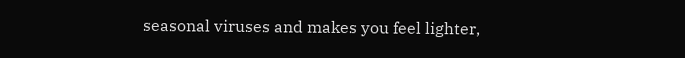seasonal viruses and makes you feel lighter,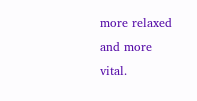more relaxed and more vital.